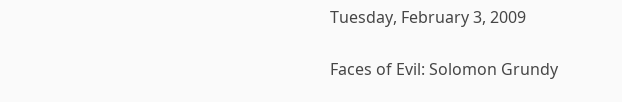Tuesday, February 3, 2009

Faces of Evil: Solomon Grundy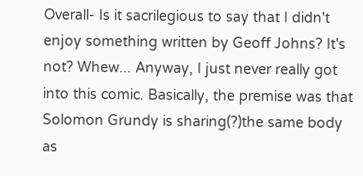Overall- Is it sacrilegious to say that I didn't enjoy something written by Geoff Johns? It's not? Whew... Anyway, I just never really got into this comic. Basically, the premise was that Solomon Grundy is sharing(?)the same body as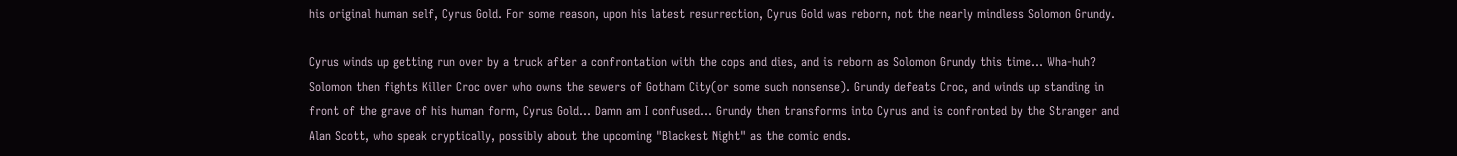his original human self, Cyrus Gold. For some reason, upon his latest resurrection, Cyrus Gold was reborn, not the nearly mindless Solomon Grundy.

Cyrus winds up getting run over by a truck after a confrontation with the cops and dies, and is reborn as Solomon Grundy this time... Wha-huh? Solomon then fights Killer Croc over who owns the sewers of Gotham City(or some such nonsense). Grundy defeats Croc, and winds up standing in front of the grave of his human form, Cyrus Gold... Damn am I confused... Grundy then transforms into Cyrus and is confronted by the Stranger and Alan Scott, who speak cryptically, possibly about the upcoming "Blackest Night" as the comic ends.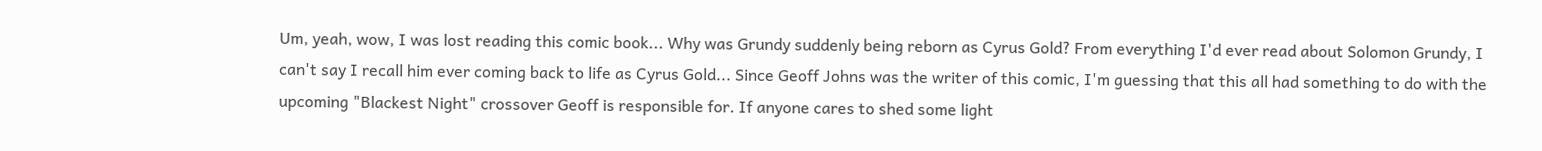Um, yeah, wow, I was lost reading this comic book... Why was Grundy suddenly being reborn as Cyrus Gold? From everything I'd ever read about Solomon Grundy, I can't say I recall him ever coming back to life as Cyrus Gold... Since Geoff Johns was the writer of this comic, I'm guessing that this all had something to do with the upcoming "Blackest Night" crossover Geoff is responsible for. If anyone cares to shed some light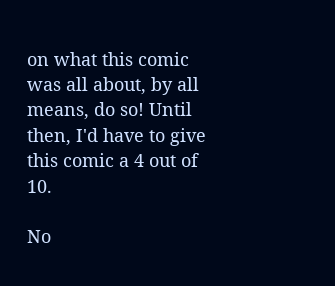on what this comic was all about, by all means, do so! Until then, I'd have to give this comic a 4 out of 10.

No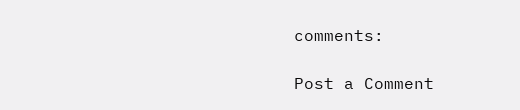comments:

Post a Comment